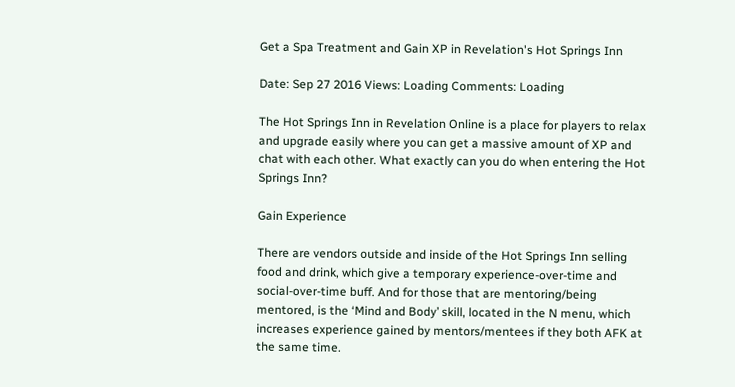Get a Spa Treatment and Gain XP in Revelation's Hot Springs Inn

Date: Sep 27 2016 Views: Loading Comments: Loading

The Hot Springs Inn in Revelation Online is a place for players to relax and upgrade easily where you can get a massive amount of XP and chat with each other. What exactly can you do when entering the Hot Springs Inn?

Gain Experience

There are vendors outside and inside of the Hot Springs Inn selling food and drink, which give a temporary experience-over-time and social-over-time buff. And for those that are mentoring/being mentored, is the ‘Mind and Body’ skill, located in the N menu, which increases experience gained by mentors/mentees if they both AFK at the same time.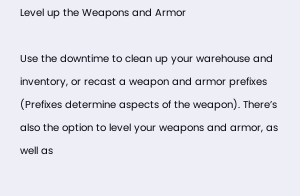Level up the Weapons and Armor

Use the downtime to clean up your warehouse and inventory, or recast a weapon and armor prefixes (Prefixes determine aspects of the weapon). There’s also the option to level your weapons and armor, as well as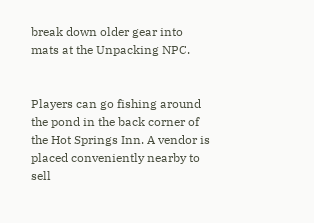break down older gear into mats at the Unpacking NPC.


Players can go fishing around the pond in the back corner of the Hot Springs Inn. A vendor is placed conveniently nearby to sell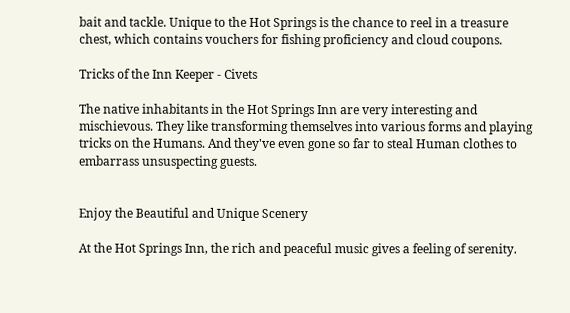bait and tackle. Unique to the Hot Springs is the chance to reel in a treasure chest, which contains vouchers for fishing proficiency and cloud coupons.

Tricks of the Inn Keeper - Civets

The native inhabitants in the Hot Springs Inn are very interesting and mischievous. They like transforming themselves into various forms and playing tricks on the Humans. And they've even gone so far to steal Human clothes to embarrass unsuspecting guests.


Enjoy the Beautiful and Unique Scenery

At the Hot Springs Inn, the rich and peaceful music gives a feeling of serenity.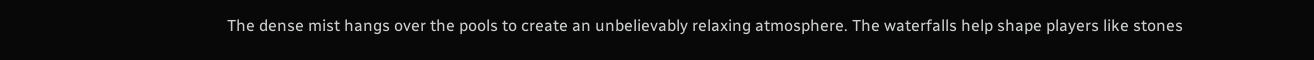The dense mist hangs over the pools to create an unbelievably relaxing atmosphere. The waterfalls help shape players like stones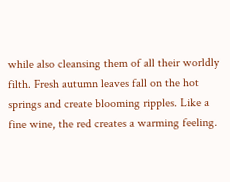while also cleansing them of all their worldly filth. Fresh autumn leaves fall on the hot springs and create blooming ripples. Like a fine wine, the red creates a warming feeling.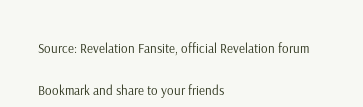Source: Revelation Fansite, official Revelation forum

Bookmark and share to your friends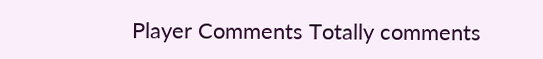Player Comments Totally comments